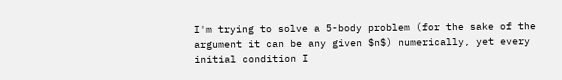I'm trying to solve a 5-body problem (for the sake of the argument it can be any given $n$) numerically, yet every initial condition I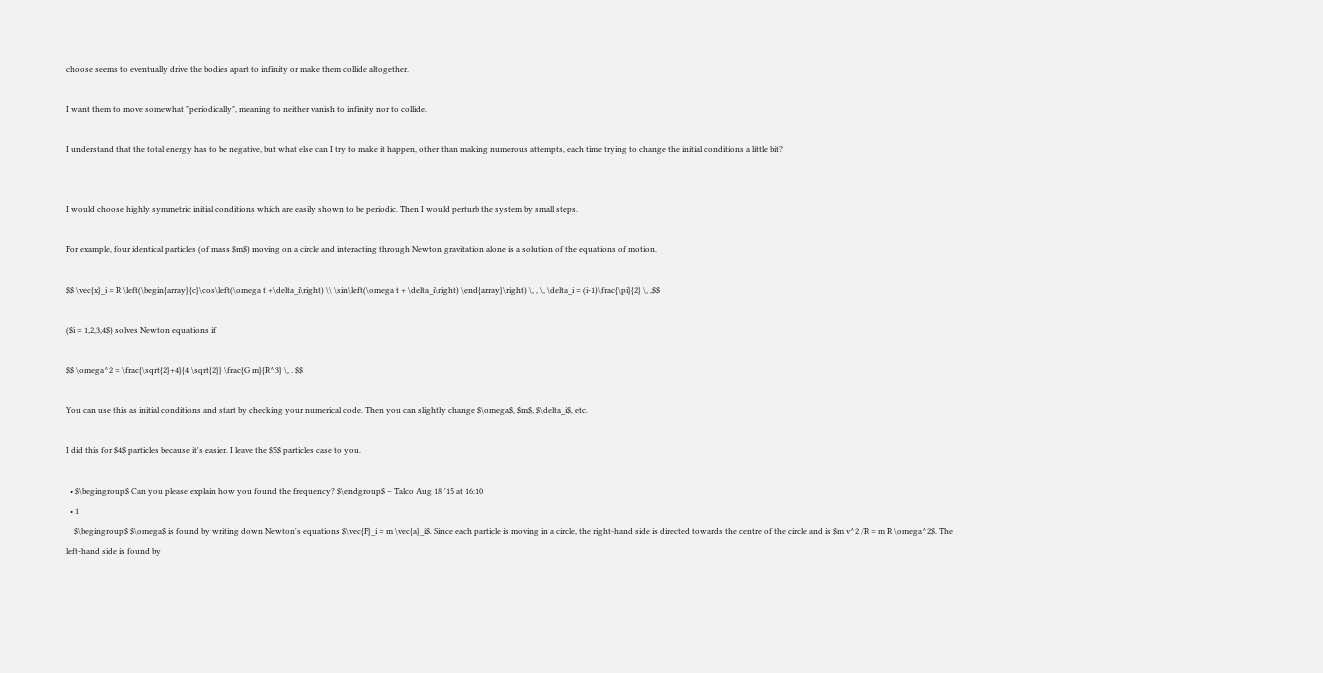choose seems to eventually drive the bodies apart to infinity or make them collide altogether.

I want them to move somewhat "periodically", meaning to neither vanish to infinity nor to collide.

I understand that the total energy has to be negative, but what else can I try to make it happen, other than making numerous attempts, each time trying to change the initial conditions a little bit?


I would choose highly symmetric initial conditions which are easily shown to be periodic. Then I would perturb the system by small steps.

For example, four identical particles (of mass $m$) moving on a circle and interacting through Newton gravitation alone is a solution of the equations of motion.

$$ \vec{x}_i = R \left(\begin{array}{c}\cos\left(\omega t +\delta_i\right) \\ \sin\left(\omega t + \delta_i\right) \end{array}\right) \, , \, \delta_i = (i-1)\frac{\pi}{2} \, ,$$

($i = 1,2,3,4$) solves Newton equations if

$$ \omega^2 = \frac{\sqrt{2}+4}{4 \sqrt{2}} \frac{G m}{R^3} \, . $$

You can use this as initial conditions and start by checking your numerical code. Then you can slightly change $\omega$, $m$, $\delta_i$, etc.

I did this for $4$ particles because it's easier. I leave the $5$ particles case to you.

  • $\begingroup$ Can you please explain how you found the frequency? $\endgroup$ – Talco Aug 18 '15 at 16:10
  • 1
    $\begingroup$ $\omega$ is found by writing down Newton's equations $\vec{F}_i = m \vec{a}_i$. Since each particle is moving in a circle, the right-hand side is directed towards the centre of the circle and is $m v^2 /R = m R \omega^2$. The left-hand side is found by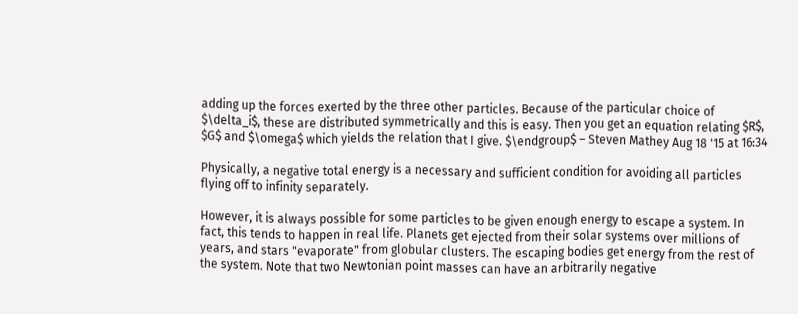adding up the forces exerted by the three other particles. Because of the particular choice of $\delta_i$, these are distributed symmetrically and this is easy. Then you get an equation relating $R$, $G$ and $\omega$ which yields the relation that I give. $\endgroup$ – Steven Mathey Aug 18 '15 at 16:34

Physically, a negative total energy is a necessary and sufficient condition for avoiding all particles flying off to infinity separately.

However, it is always possible for some particles to be given enough energy to escape a system. In fact, this tends to happen in real life. Planets get ejected from their solar systems over millions of years, and stars "evaporate" from globular clusters. The escaping bodies get energy from the rest of the system. Note that two Newtonian point masses can have an arbitrarily negative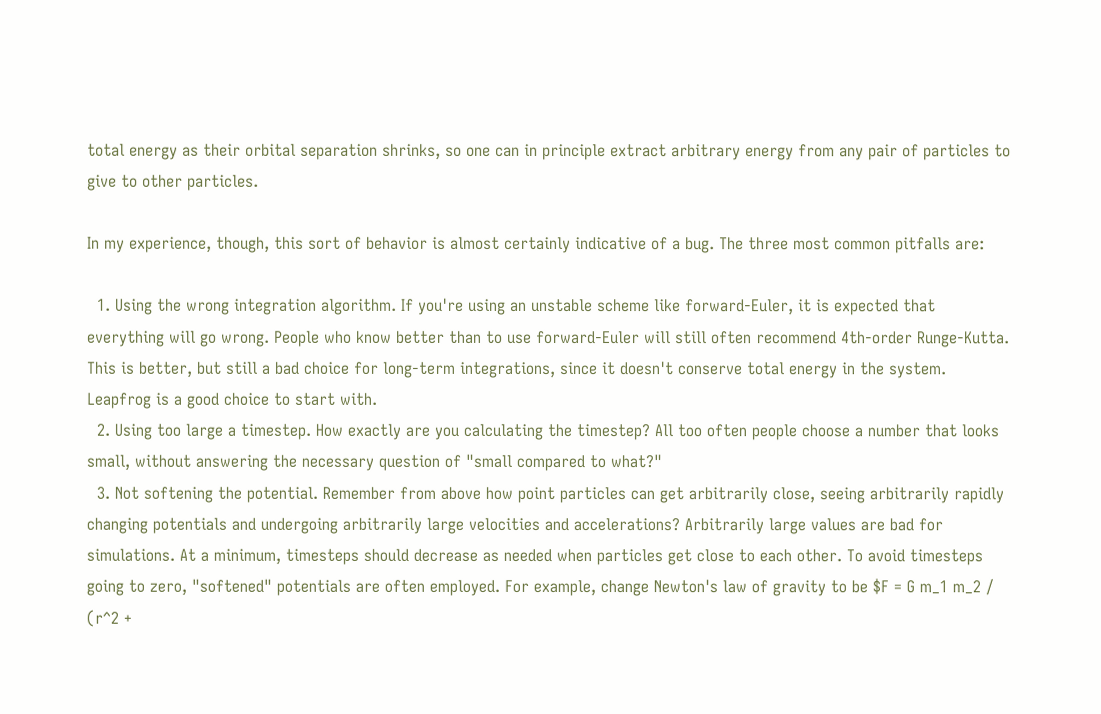total energy as their orbital separation shrinks, so one can in principle extract arbitrary energy from any pair of particles to give to other particles.

In my experience, though, this sort of behavior is almost certainly indicative of a bug. The three most common pitfalls are:

  1. Using the wrong integration algorithm. If you're using an unstable scheme like forward-Euler, it is expected that everything will go wrong. People who know better than to use forward-Euler will still often recommend 4th-order Runge-Kutta. This is better, but still a bad choice for long-term integrations, since it doesn't conserve total energy in the system. Leapfrog is a good choice to start with.
  2. Using too large a timestep. How exactly are you calculating the timestep? All too often people choose a number that looks small, without answering the necessary question of "small compared to what?"
  3. Not softening the potential. Remember from above how point particles can get arbitrarily close, seeing arbitrarily rapidly changing potentials and undergoing arbitrarily large velocities and accelerations? Arbitrarily large values are bad for simulations. At a minimum, timesteps should decrease as needed when particles get close to each other. To avoid timesteps going to zero, "softened" potentials are often employed. For example, change Newton's law of gravity to be $F = G m_1 m_2 / (r^2 +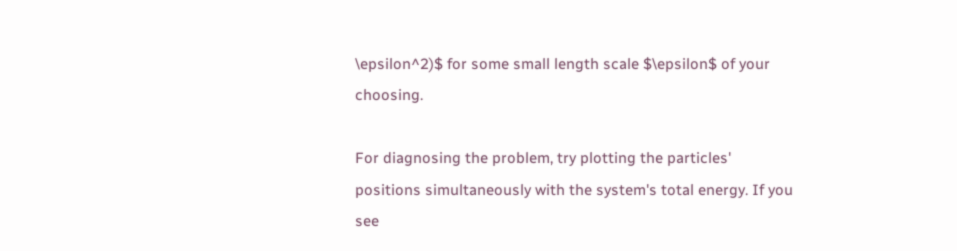\epsilon^2)$ for some small length scale $\epsilon$ of your choosing.

For diagnosing the problem, try plotting the particles' positions simultaneously with the system's total energy. If you see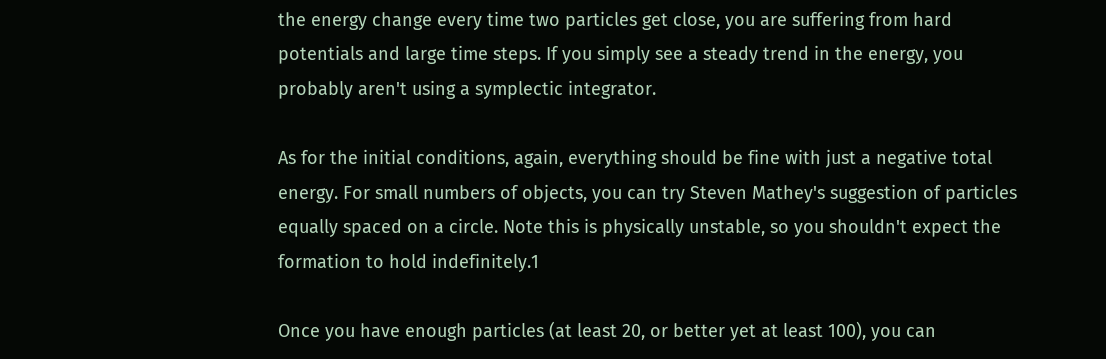the energy change every time two particles get close, you are suffering from hard potentials and large time steps. If you simply see a steady trend in the energy, you probably aren't using a symplectic integrator.

As for the initial conditions, again, everything should be fine with just a negative total energy. For small numbers of objects, you can try Steven Mathey's suggestion of particles equally spaced on a circle. Note this is physically unstable, so you shouldn't expect the formation to hold indefinitely.1

Once you have enough particles (at least 20, or better yet at least 100), you can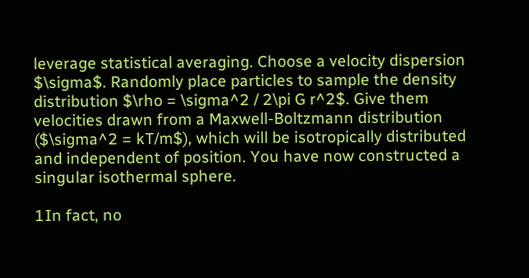leverage statistical averaging. Choose a velocity dispersion $\sigma$. Randomly place particles to sample the density distribution $\rho = \sigma^2 / 2\pi G r^2$. Give them velocities drawn from a Maxwell-Boltzmann distribution ($\sigma^2 = kT/m$), which will be isotropically distributed and independent of position. You have now constructed a singular isothermal sphere.

1In fact, no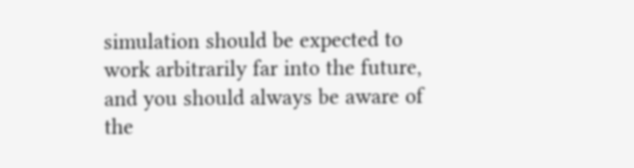simulation should be expected to work arbitrarily far into the future, and you should always be aware of the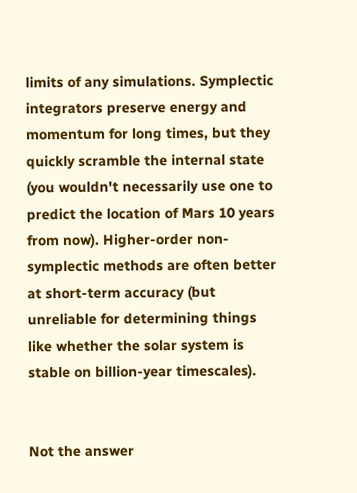limits of any simulations. Symplectic integrators preserve energy and momentum for long times, but they quickly scramble the internal state (you wouldn't necessarily use one to predict the location of Mars 10 years from now). Higher-order non-symplectic methods are often better at short-term accuracy (but unreliable for determining things like whether the solar system is stable on billion-year timescales).


Not the answer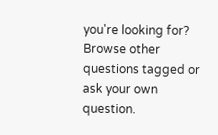you're looking for? Browse other questions tagged or ask your own question.